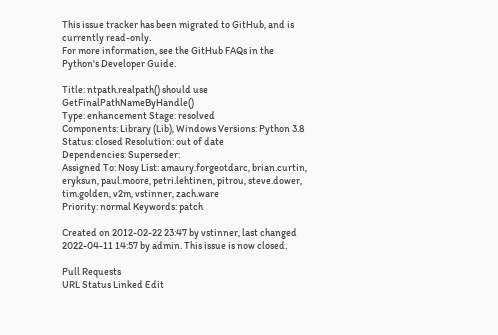This issue tracker has been migrated to GitHub, and is currently read-only.
For more information, see the GitHub FAQs in the Python's Developer Guide.

Title: ntpath.realpath() should use GetFinalPathNameByHandle()
Type: enhancement Stage: resolved
Components: Library (Lib), Windows Versions: Python 3.8
Status: closed Resolution: out of date
Dependencies: Superseder:
Assigned To: Nosy List: amaury.forgeotdarc, brian.curtin, eryksun, paul.moore, petri.lehtinen, pitrou, steve.dower, tim.golden, v2m, vstinner, zach.ware
Priority: normal Keywords: patch

Created on 2012-02-22 23:47 by vstinner, last changed 2022-04-11 14:57 by admin. This issue is now closed.

Pull Requests
URL Status Linked Edit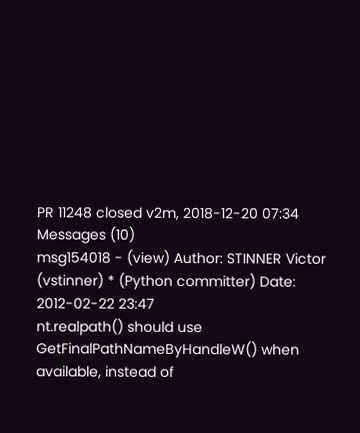PR 11248 closed v2m, 2018-12-20 07:34
Messages (10)
msg154018 - (view) Author: STINNER Victor (vstinner) * (Python committer) Date: 2012-02-22 23:47
nt.realpath() should use GetFinalPathNameByHandleW() when available, instead of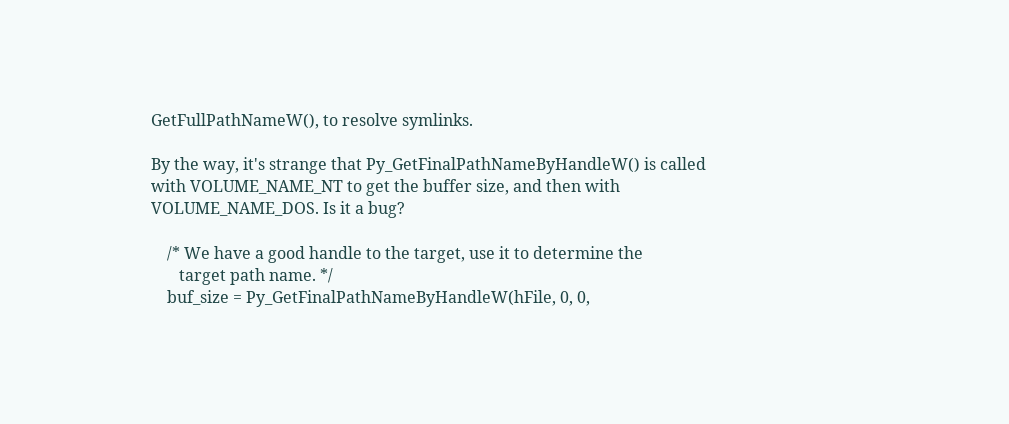GetFullPathNameW(), to resolve symlinks.

By the way, it's strange that Py_GetFinalPathNameByHandleW() is called with VOLUME_NAME_NT to get the buffer size, and then with VOLUME_NAME_DOS. Is it a bug?

    /* We have a good handle to the target, use it to determine the
       target path name. */
    buf_size = Py_GetFinalPathNameByHandleW(hFile, 0, 0,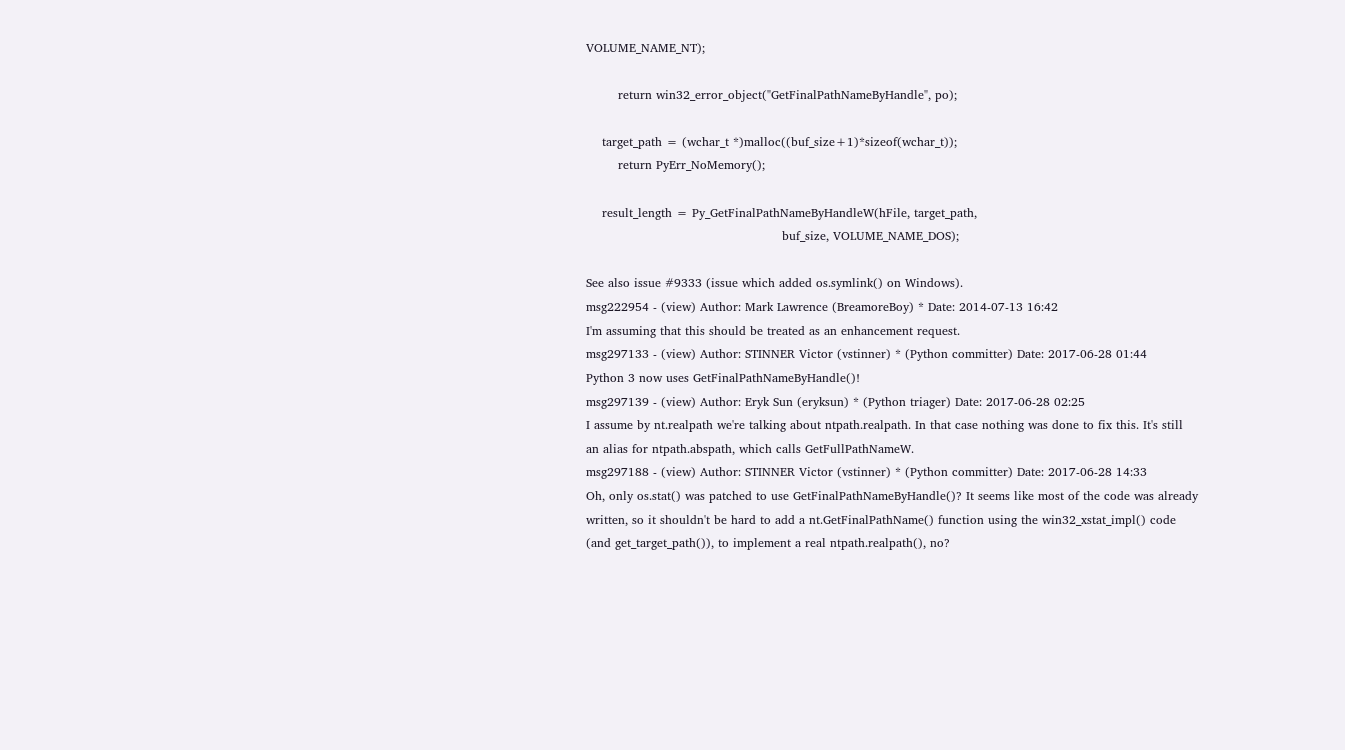VOLUME_NAME_NT);

        return win32_error_object("GetFinalPathNameByHandle", po);

    target_path = (wchar_t *)malloc((buf_size+1)*sizeof(wchar_t));
        return PyErr_NoMemory();

    result_length = Py_GetFinalPathNameByHandleW(hFile, target_path,
                                                 buf_size, VOLUME_NAME_DOS);

See also issue #9333 (issue which added os.symlink() on Windows).
msg222954 - (view) Author: Mark Lawrence (BreamoreBoy) * Date: 2014-07-13 16:42
I'm assuming that this should be treated as an enhancement request.
msg297133 - (view) Author: STINNER Victor (vstinner) * (Python committer) Date: 2017-06-28 01:44
Python 3 now uses GetFinalPathNameByHandle()!
msg297139 - (view) Author: Eryk Sun (eryksun) * (Python triager) Date: 2017-06-28 02:25
I assume by nt.realpath we're talking about ntpath.realpath. In that case nothing was done to fix this. It's still an alias for ntpath.abspath, which calls GetFullPathNameW.
msg297188 - (view) Author: STINNER Victor (vstinner) * (Python committer) Date: 2017-06-28 14:33
Oh, only os.stat() was patched to use GetFinalPathNameByHandle()? It seems like most of the code was already written, so it shouldn't be hard to add a nt.GetFinalPathName() function using the win32_xstat_impl() code (and get_target_path()), to implement a real ntpath.realpath(), no?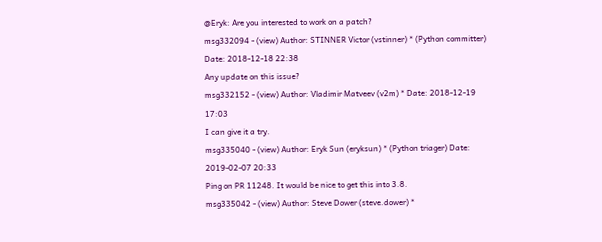@Eryk: Are you interested to work on a patch?
msg332094 - (view) Author: STINNER Victor (vstinner) * (Python committer) Date: 2018-12-18 22:38
Any update on this issue?
msg332152 - (view) Author: Vladimir Matveev (v2m) * Date: 2018-12-19 17:03
I can give it a try.
msg335040 - (view) Author: Eryk Sun (eryksun) * (Python triager) Date: 2019-02-07 20:33
Ping on PR 11248. It would be nice to get this into 3.8.
msg335042 - (view) Author: Steve Dower (steve.dower) *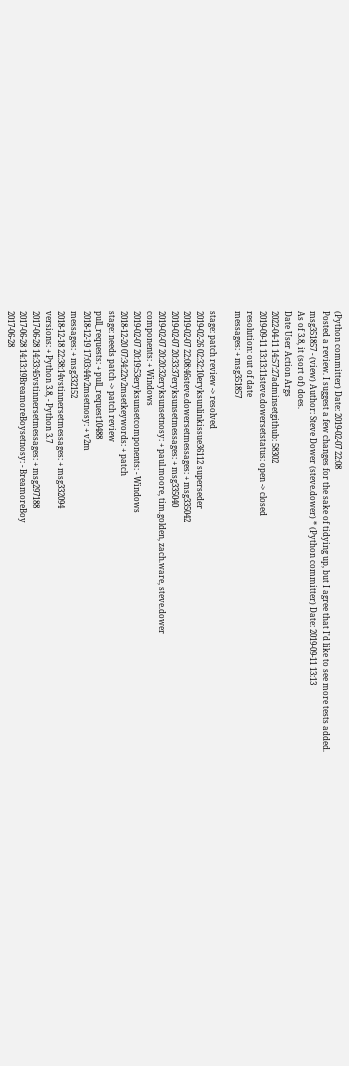(Python committer) Date: 2019-02-07 22:08
Posted a review. I suggest a few changes for the sake of tidying up, but I agree that I'd like to see more tests added.
msg351857 - (view) Author: Steve Dower (steve.dower) * (Python committer) Date: 2019-09-11 13:13
As of 3.8, it (sort of) does.
Date User Action Args
2022-04-11 14:57:27adminsetgithub: 58302
2019-09-11 13:13:11steve.dowersetstatus: open -> closed
resolution: out of date
messages: + msg351857

stage: patch review -> resolved
2019-02-26 02:32:10eryksunlinkissue36112 superseder
2019-02-07 22:08:46steve.dowersetmessages: + msg335042
2019-02-07 20:33:37eryksunsetmessages: + msg335040
2019-02-07 20:20:32eryksunsetnosy: + paul.moore, tim.golden, zach.ware, steve.dower
components: + Windows
2019-02-07 20:19:53eryksunsetcomponents: - Windows
2018-12-20 07:34:22v2msetkeywords: + patch
stage: needs patch -> patch review
pull_requests: + pull_request10488
2018-12-19 17:03:44v2msetnosy: + v2m
messages: + msg332152
2018-12-18 22:38:14vstinnersetmessages: + msg332094
versions: + Python 3.8, - Python 3.7
2017-06-28 14:33:45vstinnersetmessages: + msg297188
2017-06-28 14:13:19BreamoreBoysetnosy: - BreamoreBoy
2017-06-28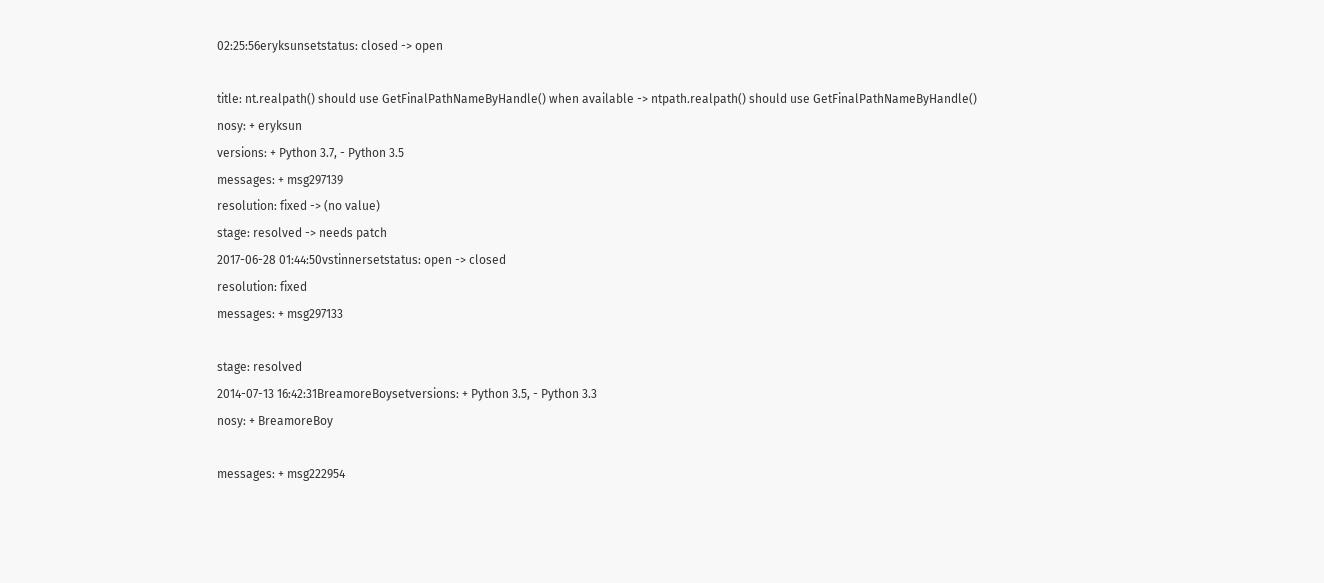02:25:56eryksunsetstatus: closed -> open

title: nt.realpath() should use GetFinalPathNameByHandle() when available -> ntpath.realpath() should use GetFinalPathNameByHandle()
nosy: + eryksun
versions: + Python 3.7, - Python 3.5
messages: + msg297139
resolution: fixed -> (no value)
stage: resolved -> needs patch
2017-06-28 01:44:50vstinnersetstatus: open -> closed
resolution: fixed
messages: + msg297133

stage: resolved
2014-07-13 16:42:31BreamoreBoysetversions: + Python 3.5, - Python 3.3
nosy: + BreamoreBoy

messages: + msg222954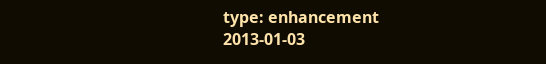type: enhancement
2013-01-03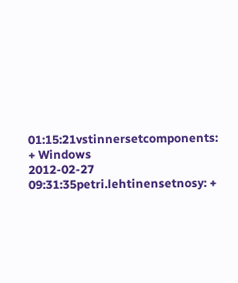01:15:21vstinnersetcomponents: + Windows
2012-02-27 09:31:35petri.lehtinensetnosy: +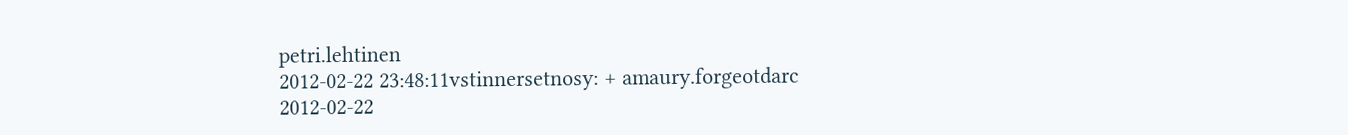petri.lehtinen
2012-02-22 23:48:11vstinnersetnosy: + amaury.forgeotdarc
2012-02-22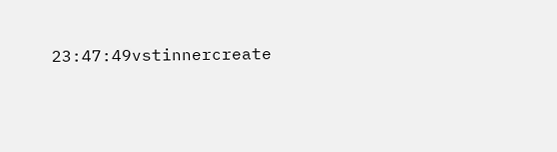23:47:49vstinnercreate